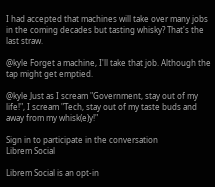I had accepted that machines will take over many jobs in the coming decades but tasting whisky? That's the last straw.

@kyle Forget a machine, I'll take that job. Although the tap might get emptied.

@kyle Just as I scream "Government, stay out of my life!", I scream "Tech, stay out of my taste buds and away from my whisk(e)y!"

Sign in to participate in the conversation
Librem Social

Librem Social is an opt-in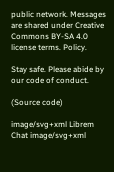public network. Messages are shared under Creative Commons BY-SA 4.0 license terms. Policy.

Stay safe. Please abide by our code of conduct.

(Source code)

image/svg+xml Librem Chat image/svg+xml